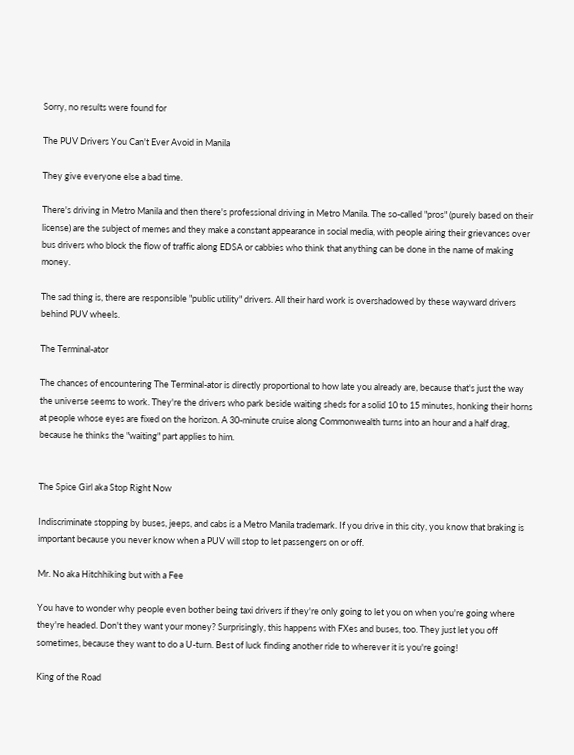Sorry, no results were found for

The PUV Drivers You Can't Ever Avoid in Manila

They give everyone else a bad time.

There's driving in Metro Manila and then there's professional driving in Metro Manila. The so-called "pros" (purely based on their license) are the subject of memes and they make a constant appearance in social media, with people airing their grievances over bus drivers who block the flow of traffic along EDSA or cabbies who think that anything can be done in the name of making money.

The sad thing is, there are responsible "public utility" drivers. All their hard work is overshadowed by these wayward drivers behind PUV wheels.

The Terminal-ator

The chances of encountering The Terminal-ator is directly proportional to how late you already are, because that's just the way the universe seems to work. They're the drivers who park beside waiting sheds for a solid 10 to 15 minutes, honking their horns at people whose eyes are fixed on the horizon. A 30-minute cruise along Commonwealth turns into an hour and a half drag, because he thinks the "waiting" part applies to him.


The Spice Girl aka Stop Right Now

Indiscriminate stopping by buses, jeeps, and cabs is a Metro Manila trademark. If you drive in this city, you know that braking is important because you never know when a PUV will stop to let passengers on or off.

Mr. No aka Hitchhiking but with a Fee

You have to wonder why people even bother being taxi drivers if they're only going to let you on when you're going where they're headed. Don't they want your money? Surprisingly, this happens with FXes and buses, too. They just let you off sometimes, because they want to do a U-turn. Best of luck finding another ride to wherever it is you're going!

King of the Road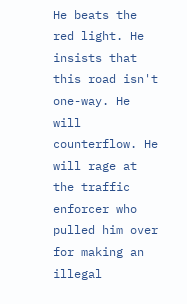He beats the red light. He insists that this road isn't one-way. He will counterflow. He will rage at the traffic enforcer who pulled him over for making an illegal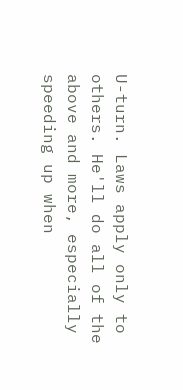U-turn. Laws apply only to others. He'll do all of the above and more, especially speeding up when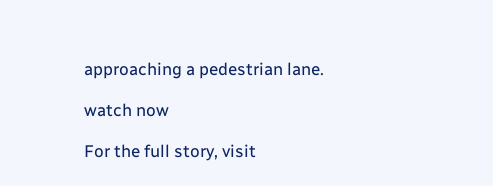approaching a pedestrian lane.

watch now

For the full story, visit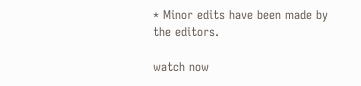* Minor edits have been made by the editors.

watch now